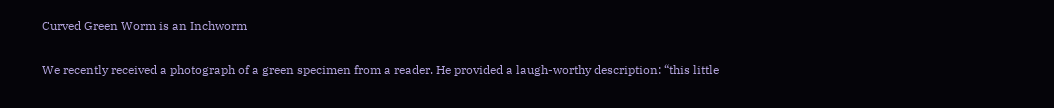Curved Green Worm is an Inchworm

We recently received a photograph of a green specimen from a reader. He provided a laugh-worthy description: “this little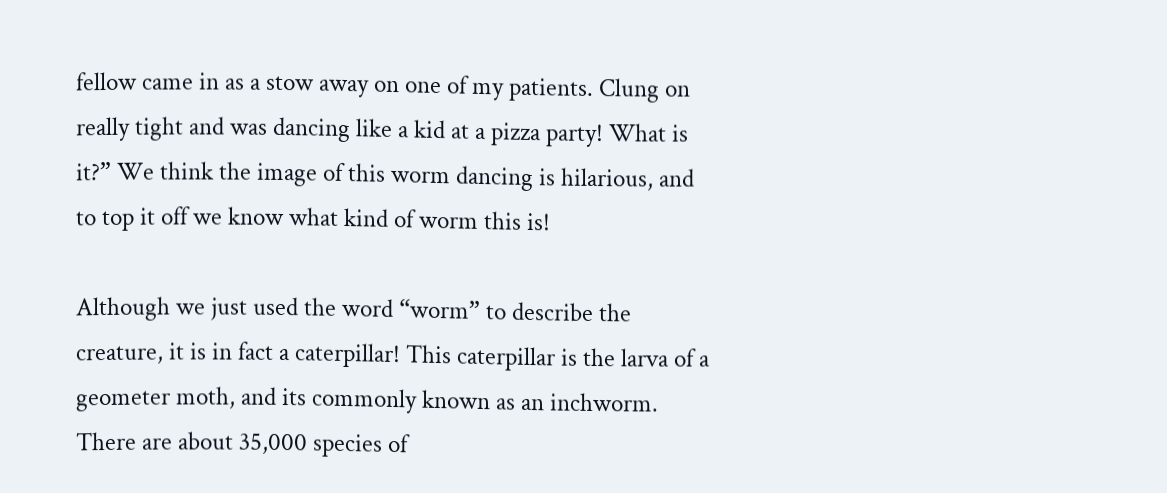fellow came in as a stow away on one of my patients. Clung on really tight and was dancing like a kid at a pizza party! What is it?” We think the image of this worm dancing is hilarious, and to top it off we know what kind of worm this is!

Although we just used the word “worm” to describe the creature, it is in fact a caterpillar! This caterpillar is the larva of a geometer moth, and its commonly known as an inchworm. There are about 35,000 species of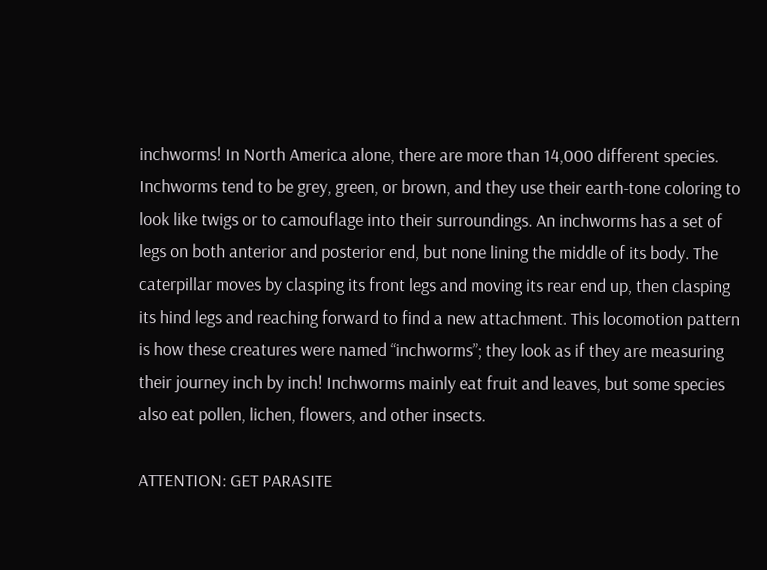inchworms! In North America alone, there are more than 14,000 different species. Inchworms tend to be grey, green, or brown, and they use their earth-tone coloring to look like twigs or to camouflage into their surroundings. An inchworms has a set of legs on both anterior and posterior end, but none lining the middle of its body. The caterpillar moves by clasping its front legs and moving its rear end up, then clasping its hind legs and reaching forward to find a new attachment. This locomotion pattern is how these creatures were named “inchworms”; they look as if they are measuring their journey inch by inch! Inchworms mainly eat fruit and leaves, but some species also eat pollen, lichen, flowers, and other insects.

ATTENTION: GET PARASITE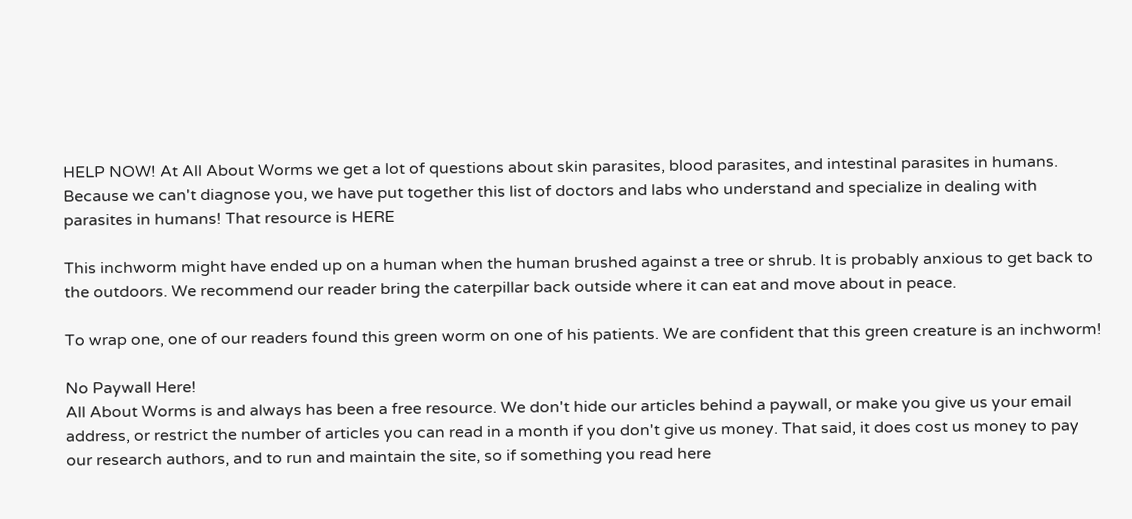HELP NOW! At All About Worms we get a lot of questions about skin parasites, blood parasites, and intestinal parasites in humans. Because we can't diagnose you, we have put together this list of doctors and labs who understand and specialize in dealing with parasites in humans! That resource is HERE

This inchworm might have ended up on a human when the human brushed against a tree or shrub. It is probably anxious to get back to the outdoors. We recommend our reader bring the caterpillar back outside where it can eat and move about in peace.

To wrap one, one of our readers found this green worm on one of his patients. We are confident that this green creature is an inchworm!

No Paywall Here!
All About Worms is and always has been a free resource. We don't hide our articles behind a paywall, or make you give us your email address, or restrict the number of articles you can read in a month if you don't give us money. That said, it does cost us money to pay our research authors, and to run and maintain the site, so if something you read here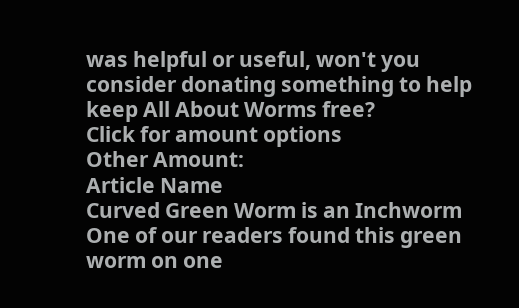was helpful or useful, won't you consider donating something to help keep All About Worms free?
Click for amount options
Other Amount:
Article Name
Curved Green Worm is an Inchworm
One of our readers found this green worm on one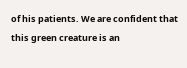of his patients. We are confident that this green creature is an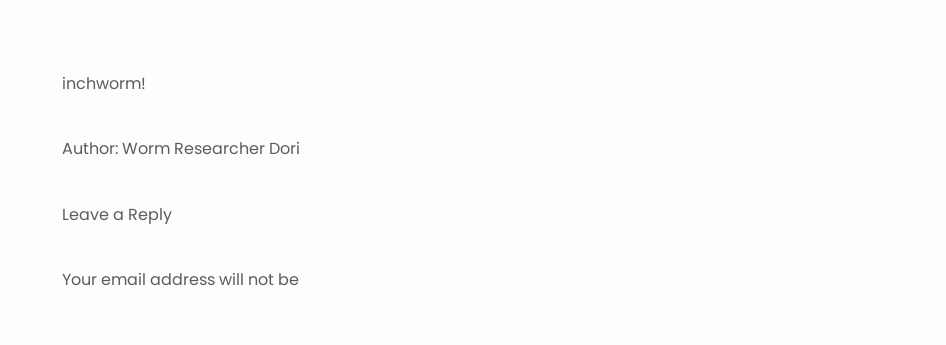inchworm!

Author: Worm Researcher Dori

Leave a Reply

Your email address will not be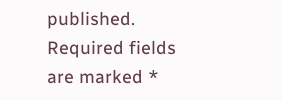published. Required fields are marked *